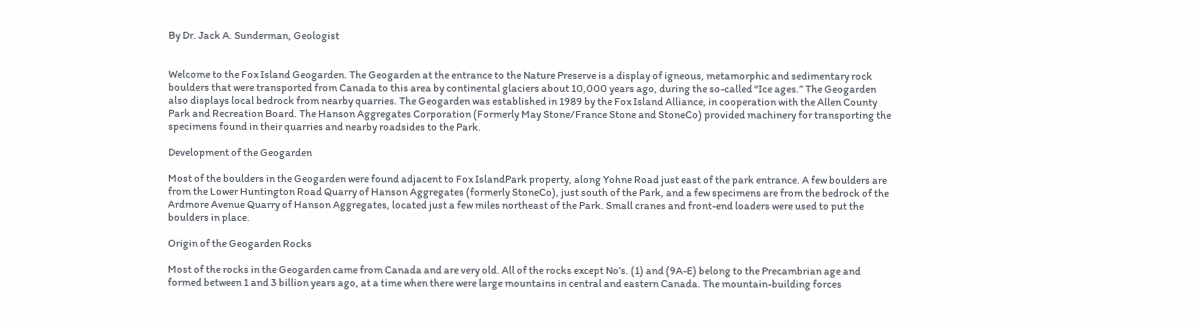By Dr. Jack A. Sunderman, Geologist


Welcome to the Fox Island Geogarden. The Geogarden at the entrance to the Nature Preserve is a display of igneous, metamorphic and sedimentary rock boulders that were transported from Canada to this area by continental glaciers about 10,000 years ago, during the so-called “Ice ages.” The Geogarden also displays local bedrock from nearby quarries. The Geogarden was established in 1989 by the Fox Island Alliance, in cooperation with the Allen County Park and Recreation Board. The Hanson Aggregates Corporation (Formerly May Stone/France Stone and StoneCo) provided machinery for transporting the specimens found in their quarries and nearby roadsides to the Park.

Development of the Geogarden

Most of the boulders in the Geogarden were found adjacent to Fox IslandPark property, along Yohne Road just east of the park entrance. A few boulders are from the Lower Huntington Road Quarry of Hanson Aggregates (formerly StoneCo), just south of the Park, and a few specimens are from the bedrock of the Ardmore Avenue Quarry of Hanson Aggregates, located just a few miles northeast of the Park. Small cranes and front-end loaders were used to put the boulders in place.

Origin of the Geogarden Rocks

Most of the rocks in the Geogarden came from Canada and are very old. All of the rocks except No’s. (1) and (9A-E) belong to the Precambrian age and formed between 1 and 3 billion years ago, at a time when there were large mountains in central and eastern Canada. The mountain-building forces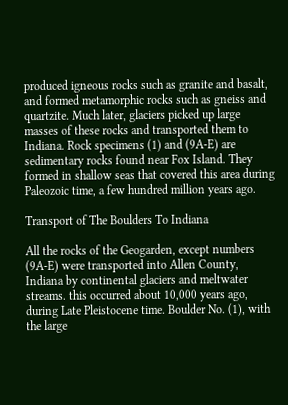produced igneous rocks such as granite and basalt, and formed metamorphic rocks such as gneiss and quartzite. Much later, glaciers picked up large masses of these rocks and transported them to Indiana. Rock specimens (1) and (9A-E) are sedimentary rocks found near Fox Island. They formed in shallow seas that covered this area during Paleozoic time, a few hundred million years ago.

Transport of The Boulders To Indiana

All the rocks of the Geogarden, except numbers (9A-E) were transported into Allen County, Indiana by continental glaciers and meltwater streams. this occurred about 10,000 years ago, during Late Pleistocene time. Boulder No. (1), with the large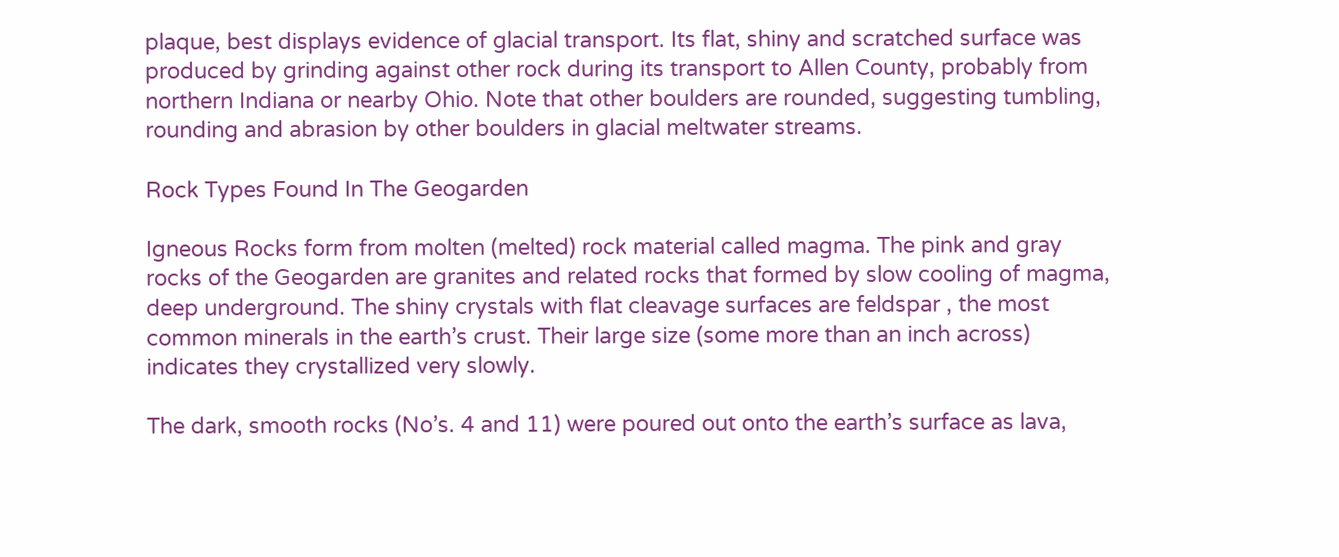plaque, best displays evidence of glacial transport. Its flat, shiny and scratched surface was produced by grinding against other rock during its transport to Allen County, probably from northern Indiana or nearby Ohio. Note that other boulders are rounded, suggesting tumbling, rounding and abrasion by other boulders in glacial meltwater streams.

Rock Types Found In The Geogarden

Igneous Rocks form from molten (melted) rock material called magma. The pink and gray rocks of the Geogarden are granites and related rocks that formed by slow cooling of magma, deep underground. The shiny crystals with flat cleavage surfaces are feldspar , the most common minerals in the earth’s crust. Their large size (some more than an inch across) indicates they crystallized very slowly.

The dark, smooth rocks (No’s. 4 and 11) were poured out onto the earth’s surface as lava,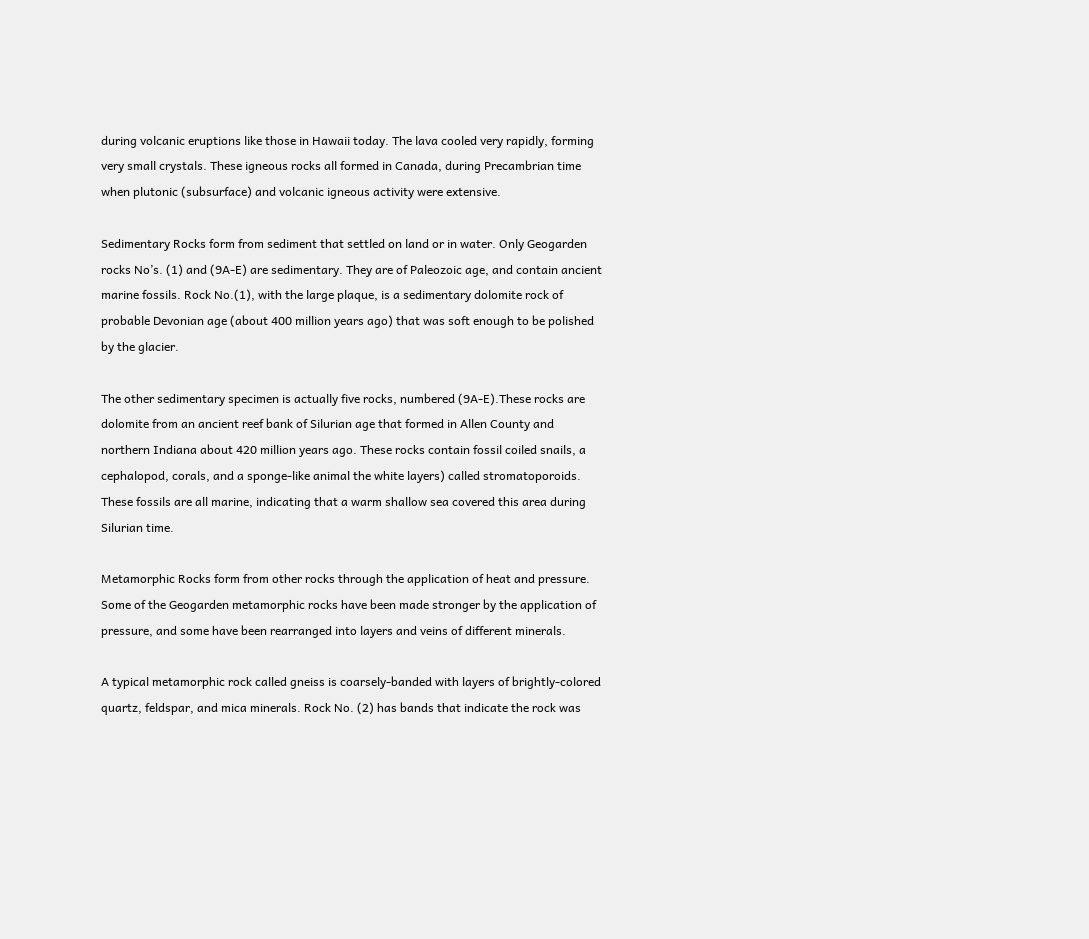during volcanic eruptions like those in Hawaii today. The lava cooled very rapidly, forming very small crystals. These igneous rocks all formed in Canada, during Precambrian time when plutonic (subsurface) and volcanic igneous activity were extensive.

Sedimentary Rocks form from sediment that settled on land or in water. Only Geogarden rocks No’s. (1) and (9A-E) are sedimentary. They are of Paleozoic age, and contain ancient marine fossils. Rock No.(1), with the large plaque, is a sedimentary dolomite rock of probable Devonian age (about 400 million years ago) that was soft enough to be polished by the glacier.

The other sedimentary specimen is actually five rocks, numbered (9A-E).These rocks are dolomite from an ancient reef bank of Silurian age that formed in Allen County and northern Indiana about 420 million years ago. These rocks contain fossil coiled snails, a cephalopod, corals, and a sponge-like animal the white layers) called stromatoporoids. These fossils are all marine, indicating that a warm shallow sea covered this area during Silurian time.

Metamorphic Rocks form from other rocks through the application of heat and pressure. Some of the Geogarden metamorphic rocks have been made stronger by the application of pressure, and some have been rearranged into layers and veins of different minerals.

A typical metamorphic rock called gneiss is coarsely-banded with layers of brightly-colored quartz, feldspar, and mica minerals. Rock No. (2) has bands that indicate the rock was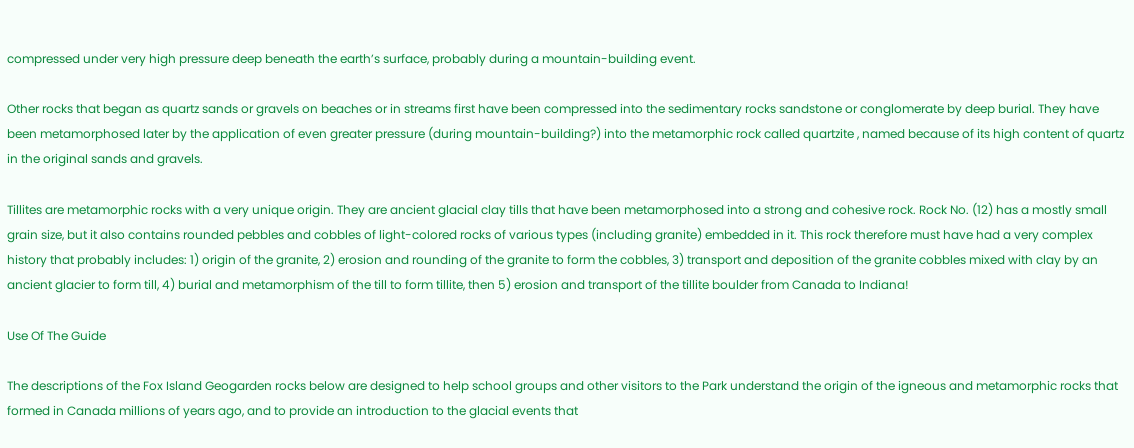compressed under very high pressure deep beneath the earth’s surface, probably during a mountain-building event.

Other rocks that began as quartz sands or gravels on beaches or in streams first have been compressed into the sedimentary rocks sandstone or conglomerate by deep burial. They have been metamorphosed later by the application of even greater pressure (during mountain-building?) into the metamorphic rock called quartzite , named because of its high content of quartz in the original sands and gravels.

Tillites are metamorphic rocks with a very unique origin. They are ancient glacial clay tills that have been metamorphosed into a strong and cohesive rock. Rock No. (12) has a mostly small grain size, but it also contains rounded pebbles and cobbles of light-colored rocks of various types (including granite) embedded in it. This rock therefore must have had a very complex history that probably includes: 1) origin of the granite, 2) erosion and rounding of the granite to form the cobbles, 3) transport and deposition of the granite cobbles mixed with clay by an ancient glacier to form till, 4) burial and metamorphism of the till to form tillite, then 5) erosion and transport of the tillite boulder from Canada to Indiana!

Use Of The Guide

The descriptions of the Fox Island Geogarden rocks below are designed to help school groups and other visitors to the Park understand the origin of the igneous and metamorphic rocks that formed in Canada millions of years ago, and to provide an introduction to the glacial events that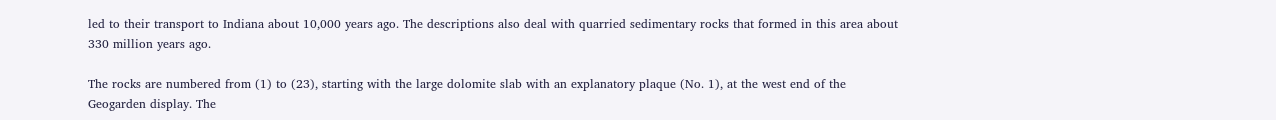led to their transport to Indiana about 10,000 years ago. The descriptions also deal with quarried sedimentary rocks that formed in this area about 330 million years ago.

The rocks are numbered from (1) to (23), starting with the large dolomite slab with an explanatory plaque (No. 1), at the west end of the Geogarden display. The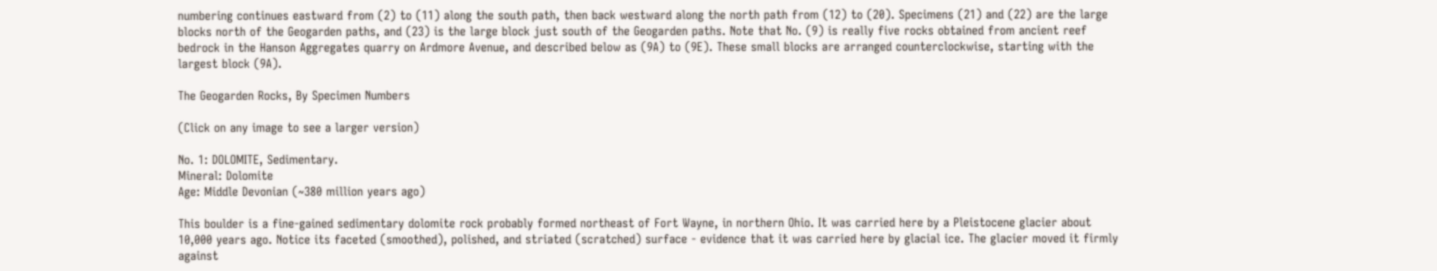numbering continues eastward from (2) to (11) along the south path, then back westward along the north path from (12) to (20). Specimens (21) and (22) are the large blocks north of the Geogarden paths, and (23) is the large block just south of the Geogarden paths. Note that No. (9) is really five rocks obtained from ancient reef bedrock in the Hanson Aggregates quarry on Ardmore Avenue, and described below as (9A) to (9E). These small blocks are arranged counterclockwise, starting with the largest block (9A).

The Geogarden Rocks, By Specimen Numbers

(Click on any image to see a larger version)

No. 1: DOLOMITE, Sedimentary.
Mineral: Dolomite
Age: Middle Devonian (~380 million years ago)

This boulder is a fine-gained sedimentary dolomite rock probably formed northeast of Fort Wayne, in northern Ohio. It was carried here by a Pleistocene glacier about 10,000 years ago. Notice its faceted (smoothed), polished, and striated (scratched) surface - evidence that it was carried here by glacial ice. The glacier moved it firmly against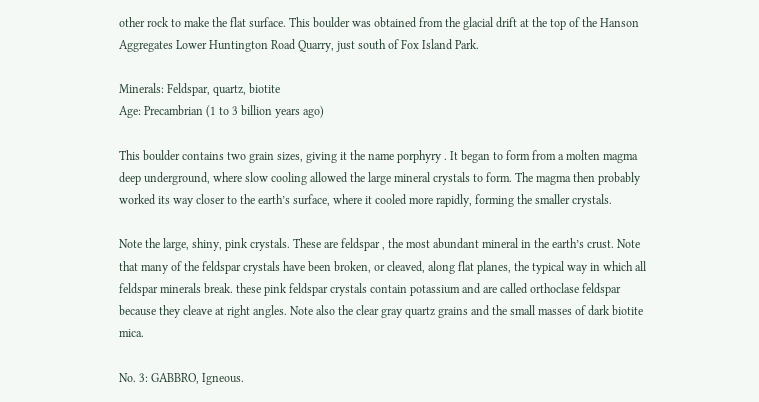other rock to make the flat surface. This boulder was obtained from the glacial drift at the top of the Hanson Aggregates Lower Huntington Road Quarry, just south of Fox Island Park.

Minerals: Feldspar, quartz, biotite
Age: Precambrian (1 to 3 billion years ago)

This boulder contains two grain sizes, giving it the name porphyry . It began to form from a molten magma deep underground, where slow cooling allowed the large mineral crystals to form. The magma then probably worked its way closer to the earth’s surface, where it cooled more rapidly, forming the smaller crystals.

Note the large, shiny, pink crystals. These are feldspar , the most abundant mineral in the earth’s crust. Note that many of the feldspar crystals have been broken, or cleaved, along flat planes, the typical way in which all feldspar minerals break. these pink feldspar crystals contain potassium and are called orthoclase feldspar because they cleave at right angles. Note also the clear gray quartz grains and the small masses of dark biotite mica.

No. 3: GABBRO, Igneous.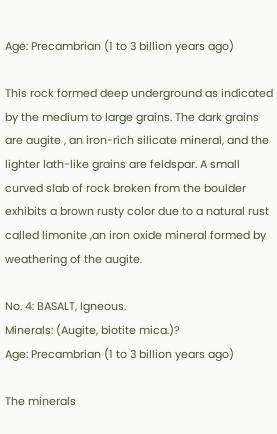Age: Precambrian (1 to 3 billion years ago)

This rock formed deep underground as indicated by the medium to large grains. The dark grains are augite , an iron-rich silicate mineral, and the lighter lath-like grains are feldspar. A small curved slab of rock broken from the boulder exhibits a brown rusty color due to a natural rust called limonite ,an iron oxide mineral formed by weathering of the augite.

No. 4: BASALT, Igneous.
Minerals: (Augite, biotite mica.)?
Age: Precambrian (1 to 3 billion years ago)

The minerals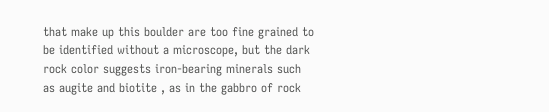that make up this boulder are too fine grained to be identified without a microscope, but the dark rock color suggests iron-bearing minerals such as augite and biotite , as in the gabbro of rock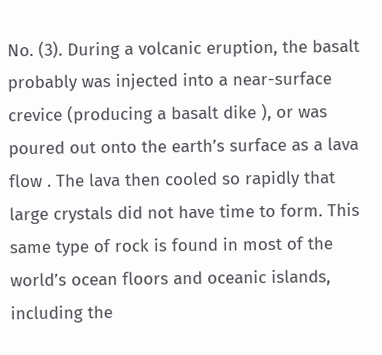No. (3). During a volcanic eruption, the basalt probably was injected into a near-surface crevice (producing a basalt dike ), or was poured out onto the earth’s surface as a lava flow . The lava then cooled so rapidly that large crystals did not have time to form. This same type of rock is found in most of the world’s ocean floors and oceanic islands, including the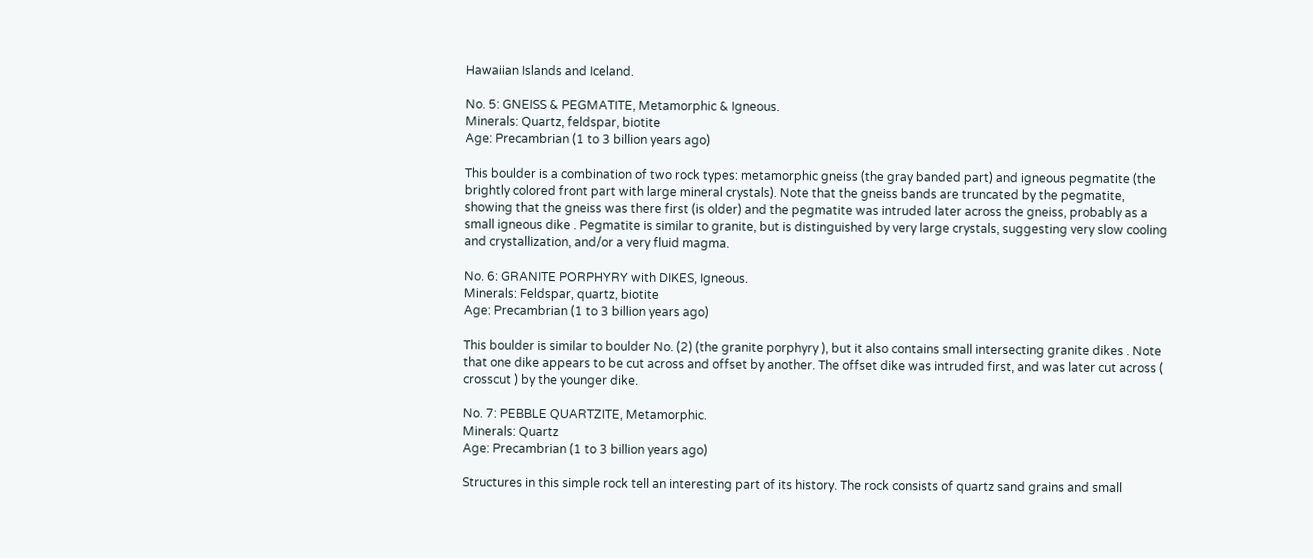Hawaiian Islands and Iceland.

No. 5: GNEISS & PEGMATITE, Metamorphic & Igneous.
Minerals: Quartz, feldspar, biotite
Age: Precambrian (1 to 3 billion years ago)

This boulder is a combination of two rock types: metamorphic gneiss (the gray banded part) and igneous pegmatite (the brightly colored front part with large mineral crystals). Note that the gneiss bands are truncated by the pegmatite, showing that the gneiss was there first (is older) and the pegmatite was intruded later across the gneiss, probably as a small igneous dike . Pegmatite is similar to granite, but is distinguished by very large crystals, suggesting very slow cooling and crystallization, and/or a very fluid magma.

No. 6: GRANITE PORPHYRY with DIKES, Igneous.
Minerals: Feldspar, quartz, biotite
Age: Precambrian (1 to 3 billion years ago)

This boulder is similar to boulder No. (2) (the granite porphyry ), but it also contains small intersecting granite dikes . Note that one dike appears to be cut across and offset by another. The offset dike was intruded first, and was later cut across ( crosscut ) by the younger dike.

No. 7: PEBBLE QUARTZITE, Metamorphic.
Minerals: Quartz
Age: Precambrian (1 to 3 billion years ago)

Structures in this simple rock tell an interesting part of its history. The rock consists of quartz sand grains and small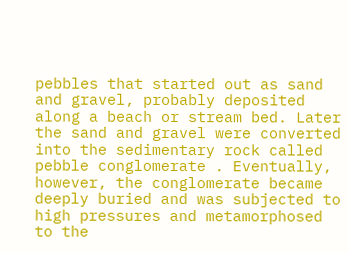pebbles that started out as sand and gravel, probably deposited along a beach or stream bed. Later the sand and gravel were converted into the sedimentary rock called pebble conglomerate . Eventually, however, the conglomerate became deeply buried and was subjected to high pressures and metamorphosed to the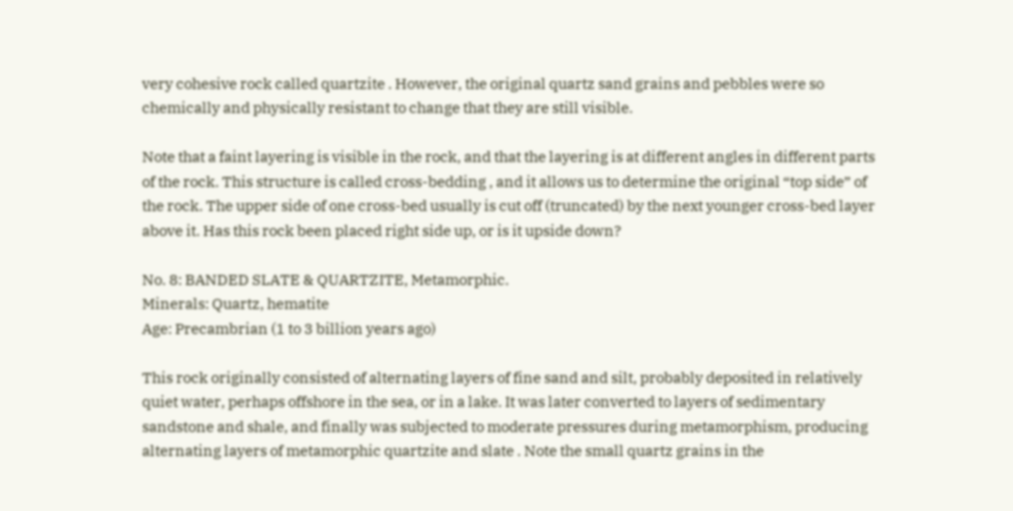very cohesive rock called quartzite . However, the original quartz sand grains and pebbles were so chemically and physically resistant to change that they are still visible.

Note that a faint layering is visible in the rock, and that the layering is at different angles in different parts of the rock. This structure is called cross-bedding , and it allows us to determine the original “top side” of the rock. The upper side of one cross-bed usually is cut off (truncated) by the next younger cross-bed layer above it. Has this rock been placed right side up, or is it upside down?

No. 8: BANDED SLATE & QUARTZITE, Metamorphic.
Minerals: Quartz, hematite
Age: Precambrian (1 to 3 billion years ago)

This rock originally consisted of alternating layers of fine sand and silt, probably deposited in relatively quiet water, perhaps offshore in the sea, or in a lake. It was later converted to layers of sedimentary sandstone and shale, and finally was subjected to moderate pressures during metamorphism, producing alternating layers of metamorphic quartzite and slate . Note the small quartz grains in the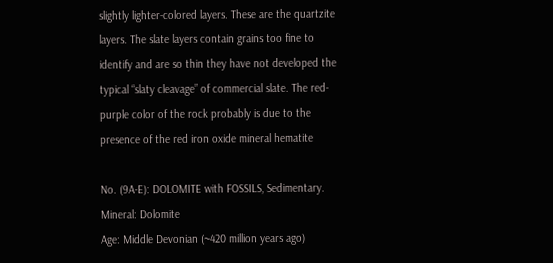slightly lighter-colored layers. These are the quartzite layers. The slate layers contain grains too fine to identify and are so thin they have not developed the typical “slaty cleavage” of commercial slate. The red-purple color of the rock probably is due to the presence of the red iron oxide mineral hematite

No. (9A-E): DOLOMITE with FOSSILS, Sedimentary.
Mineral: Dolomite
Age: Middle Devonian (~420 million years ago)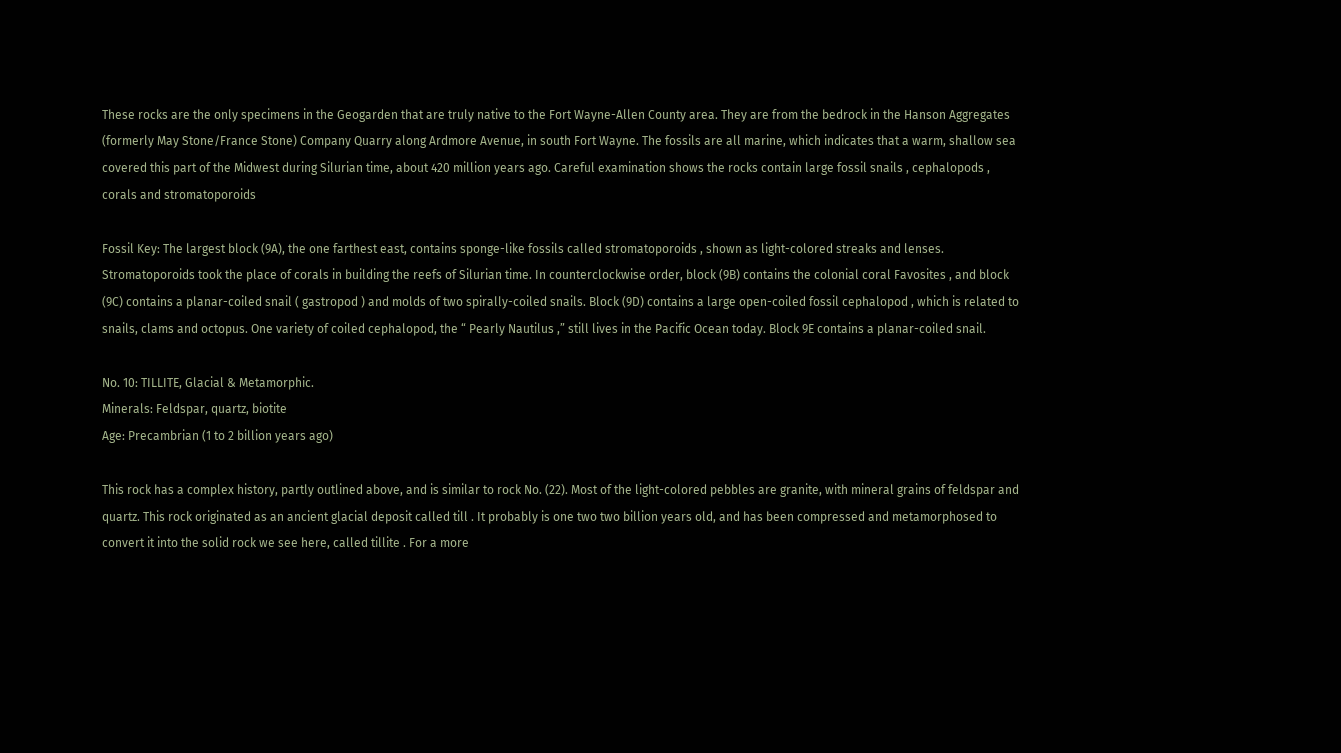These rocks are the only specimens in the Geogarden that are truly native to the Fort Wayne-Allen County area. They are from the bedrock in the Hanson Aggregates (formerly May Stone/France Stone) Company Quarry along Ardmore Avenue, in south Fort Wayne. The fossils are all marine, which indicates that a warm, shallow sea covered this part of the Midwest during Silurian time, about 420 million years ago. Careful examination shows the rocks contain large fossil snails , cephalopods , corals and stromatoporoids

Fossil Key: The largest block (9A), the one farthest east, contains sponge-like fossils called stromatoporoids , shown as light-colored streaks and lenses. Stromatoporoids took the place of corals in building the reefs of Silurian time. In counterclockwise order, block (9B) contains the colonial coral Favosites , and block (9C) contains a planar-coiled snail ( gastropod ) and molds of two spirally-coiled snails. Block (9D) contains a large open-coiled fossil cephalopod , which is related to snails, clams and octopus. One variety of coiled cephalopod, the “ Pearly Nautilus ,” still lives in the Pacific Ocean today. Block 9E contains a planar-coiled snail.

No. 10: TILLITE, Glacial & Metamorphic.
Minerals: Feldspar, quartz, biotite
Age: Precambrian (1 to 2 billion years ago)

This rock has a complex history, partly outlined above, and is similar to rock No. (22). Most of the light-colored pebbles are granite, with mineral grains of feldspar and quartz. This rock originated as an ancient glacial deposit called till . It probably is one two two billion years old, and has been compressed and metamorphosed to convert it into the solid rock we see here, called tillite . For a more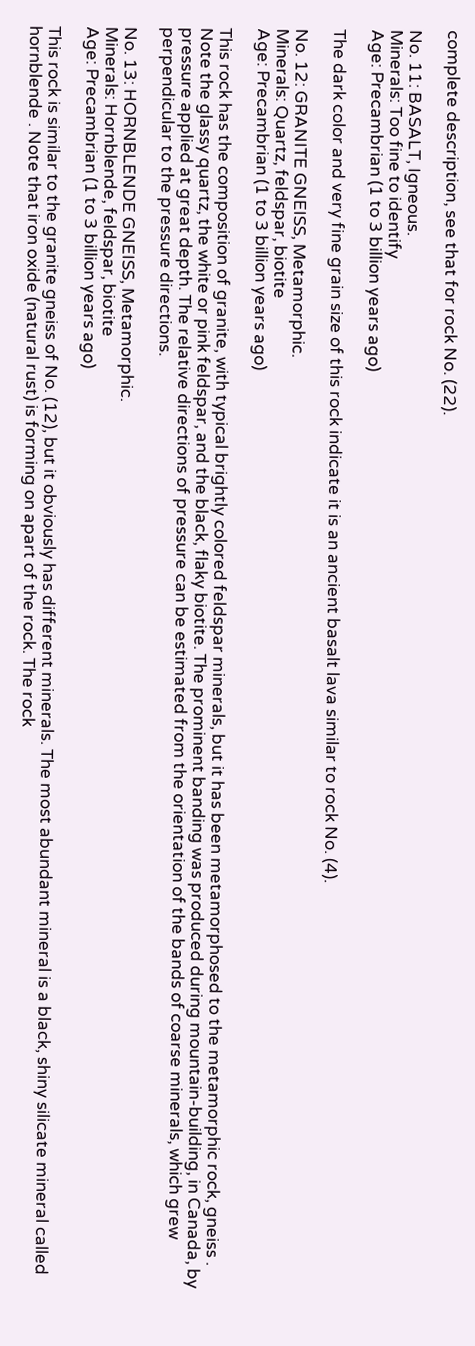complete description, see that for rock No. (22).

No. 11: BASALT, Igneous.
Minerals: Too fine to identify
Age: Precambrian (1 to 3 billion years ago)

The dark color and very fine grain size of this rock indicate it is an ancient basalt lava similar to rock No. (4).

No. 12: GRANITE GNEISS, Metamorphic.
Minerals: Quartz, feldspar, biotite
Age: Precambrian (1 to 3 billion years ago)

This rock has the composition of granite, with typical brightly colored feldspar minerals, but it has been metamorphosed to the metamorphic rock, gneiss . Note the glassy quartz, the white or pink feldspar, and the black, flaky biotite. The prominent banding was produced during mountain-building, in Canada, by pressure applied at great depth. The relative directions of pressure can be estimated from the orientation of the bands of coarse minerals, which grew perpendicular to the pressure directions.

No. 13: HORNBLENDE GNEISS, Metamorphic.
Minerals: Hornblende, feldspar, biotite
Age: Precambrian (1 to 3 billion years ago)

This rock is similar to the granite gneiss of No. (12), but it obviously has different minerals. The most abundant mineral is a black, shiny silicate mineral called hornblende . Note that iron oxide (natural rust) is forming on apart of the rock. The rock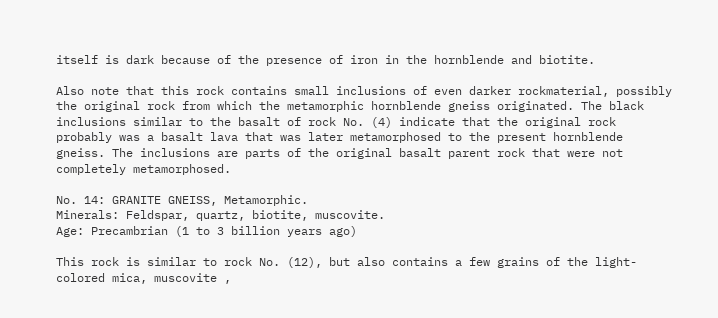itself is dark because of the presence of iron in the hornblende and biotite.

Also note that this rock contains small inclusions of even darker rockmaterial, possibly the original rock from which the metamorphic hornblende gneiss originated. The black inclusions similar to the basalt of rock No. (4) indicate that the original rock probably was a basalt lava that was later metamorphosed to the present hornblende gneiss. The inclusions are parts of the original basalt parent rock that were not completely metamorphosed.

No. 14: GRANITE GNEISS, Metamorphic.
Minerals: Feldspar, quartz, biotite, muscovite.
Age: Precambrian (1 to 3 billion years ago)

This rock is similar to rock No. (12), but also contains a few grains of the light-colored mica, muscovite ,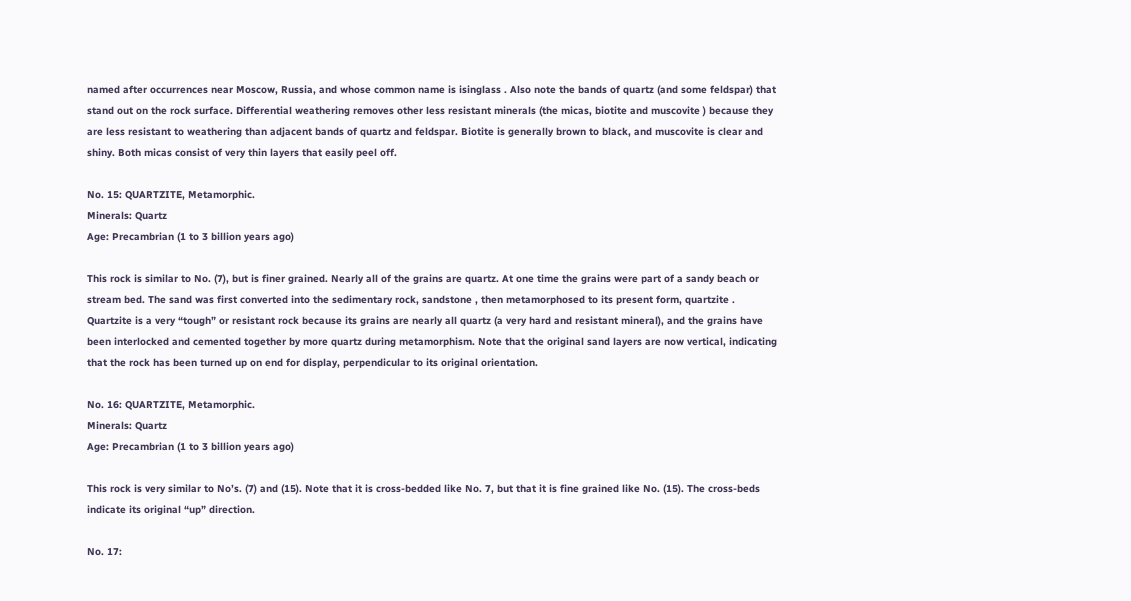named after occurrences near Moscow, Russia, and whose common name is isinglass . Also note the bands of quartz (and some feldspar) that stand out on the rock surface. Differential weathering removes other less resistant minerals (the micas, biotite and muscovite ) because they are less resistant to weathering than adjacent bands of quartz and feldspar. Biotite is generally brown to black, and muscovite is clear and shiny. Both micas consist of very thin layers that easily peel off.

No. 15: QUARTZITE, Metamorphic.
Minerals: Quartz
Age: Precambrian (1 to 3 billion years ago)

This rock is similar to No. (7), but is finer grained. Nearly all of the grains are quartz. At one time the grains were part of a sandy beach or stream bed. The sand was first converted into the sedimentary rock, sandstone , then metamorphosed to its present form, quartzite . Quartzite is a very “tough” or resistant rock because its grains are nearly all quartz (a very hard and resistant mineral), and the grains have been interlocked and cemented together by more quartz during metamorphism. Note that the original sand layers are now vertical, indicating that the rock has been turned up on end for display, perpendicular to its original orientation.

No. 16: QUARTZITE, Metamorphic.
Minerals: Quartz
Age: Precambrian (1 to 3 billion years ago)

This rock is very similar to No’s. (7) and (15). Note that it is cross-bedded like No. 7, but that it is fine grained like No. (15). The cross-beds indicate its original “up” direction.

No. 17: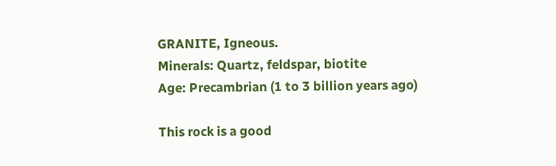GRANITE, Igneous.
Minerals: Quartz, feldspar, biotite
Age: Precambrian (1 to 3 billion years ago)

This rock is a good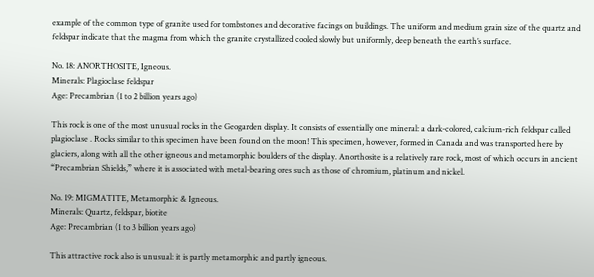example of the common type of granite used for tombstones and decorative facings on buildings. The uniform and medium grain size of the quartz and feldspar indicate that the magma from which the granite crystallized cooled slowly but uniformly, deep beneath the earth’s surface.

No. 18: ANORTHOSITE, Igneous.
Minerals: Plagioclase feldspar
Age: Precambrian (1 to 2 billion years ago)

This rock is one of the most unusual rocks in the Geogarden display. It consists of essentially one mineral: a dark-colored, calcium-rich feldspar called plagioclase . Rocks similar to this specimen have been found on the moon! This specimen, however, formed in Canada and was transported here by glaciers, along with all the other igneous and metamorphic boulders of the display. Anorthosite is a relatively rare rock, most of which occurs in ancient “Precambrian Shields,” where it is associated with metal-bearing ores such as those of chromium, platinum and nickel.

No. 19: MIGMATITE, Metamorphic & Igneous.
Minerals: Quartz, feldspar, biotite
Age: Precambrian (1 to 3 billion years ago)

This attractive rock also is unusual: it is partly metamorphic and partly igneous.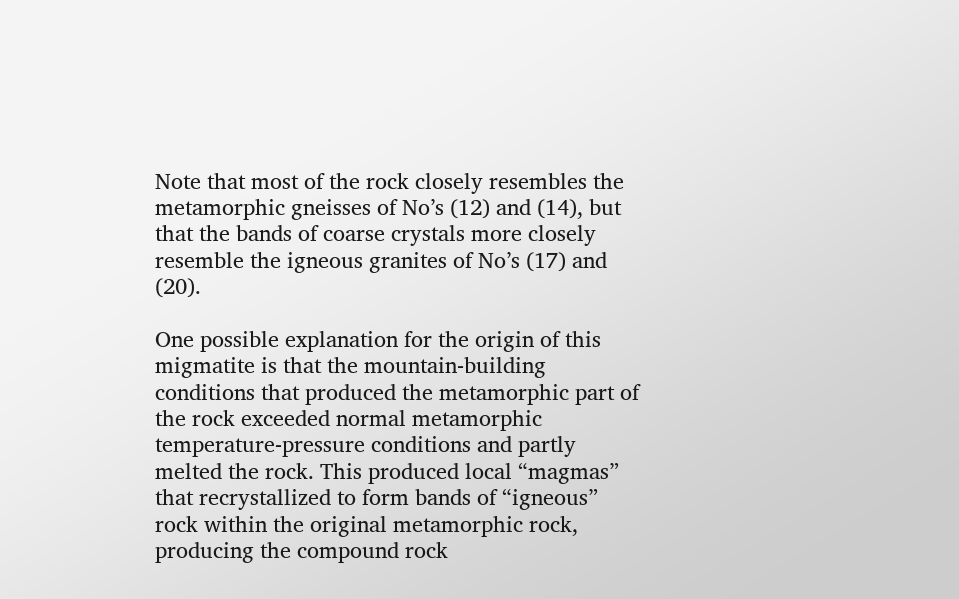Note that most of the rock closely resembles the metamorphic gneisses of No’s (12) and (14), but that the bands of coarse crystals more closely resemble the igneous granites of No’s (17) and (20).

One possible explanation for the origin of this migmatite is that the mountain-building conditions that produced the metamorphic part of the rock exceeded normal metamorphic temperature-pressure conditions and partly melted the rock. This produced local “magmas” that recrystallized to form bands of “igneous” rock within the original metamorphic rock, producing the compound rock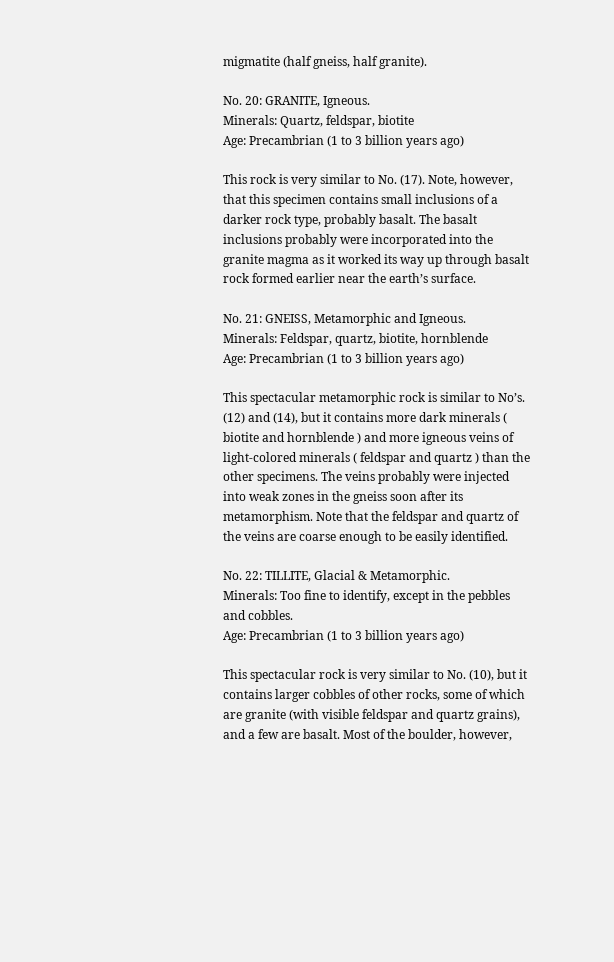migmatite (half gneiss, half granite).

No. 20: GRANITE, Igneous.
Minerals: Quartz, feldspar, biotite
Age: Precambrian (1 to 3 billion years ago)

This rock is very similar to No. (17). Note, however, that this specimen contains small inclusions of a darker rock type, probably basalt. The basalt inclusions probably were incorporated into the granite magma as it worked its way up through basalt rock formed earlier near the earth’s surface.

No. 21: GNEISS, Metamorphic and Igneous.
Minerals: Feldspar, quartz, biotite, hornblende
Age: Precambrian (1 to 3 billion years ago)

This spectacular metamorphic rock is similar to No’s. (12) and (14), but it contains more dark minerals ( biotite and hornblende ) and more igneous veins of light-colored minerals ( feldspar and quartz ) than the other specimens. The veins probably were injected into weak zones in the gneiss soon after its metamorphism. Note that the feldspar and quartz of the veins are coarse enough to be easily identified.

No. 22: TILLITE, Glacial & Metamorphic.
Minerals: Too fine to identify, except in the pebbles and cobbles.
Age: Precambrian (1 to 3 billion years ago)

This spectacular rock is very similar to No. (10), but it contains larger cobbles of other rocks, some of which are granite (with visible feldspar and quartz grains), and a few are basalt. Most of the boulder, however,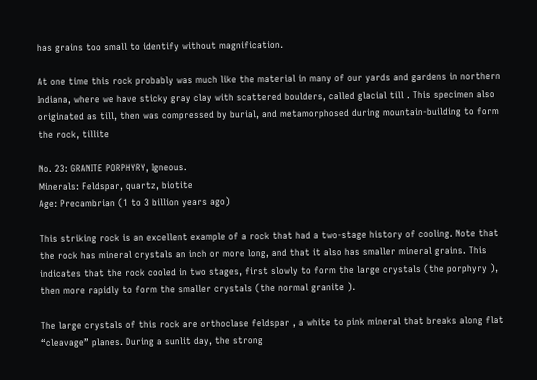has grains too small to identify without magnification.

At one time this rock probably was much like the material in many of our yards and gardens in northern Indiana, where we have sticky gray clay with scattered boulders, called glacial till . This specimen also originated as till, then was compressed by burial, and metamorphosed during mountain-building to form the rock, tillite

No. 23: GRANITE PORPHYRY, Igneous.
Minerals: Feldspar, quartz, biotite
Age: Precambrian (1 to 3 billion years ago)

This striking rock is an excellent example of a rock that had a two-stage history of cooling. Note that the rock has mineral crystals an inch or more long, and that it also has smaller mineral grains. This indicates that the rock cooled in two stages, first slowly to form the large crystals (the porphyry ), then more rapidly to form the smaller crystals (the normal granite ).

The large crystals of this rock are orthoclase feldspar , a white to pink mineral that breaks along flat “cleavage” planes. During a sunlit day, the strong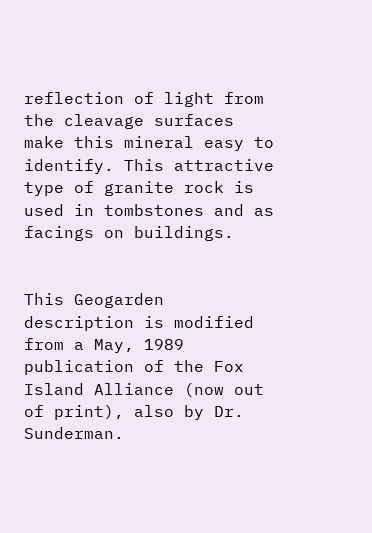reflection of light from the cleavage surfaces make this mineral easy to identify. This attractive type of granite rock is used in tombstones and as facings on buildings.


This Geogarden description is modified from a May, 1989 publication of the Fox Island Alliance (now out of print), also by Dr. Sunderman.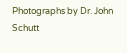Photographs by Dr. John Schutt